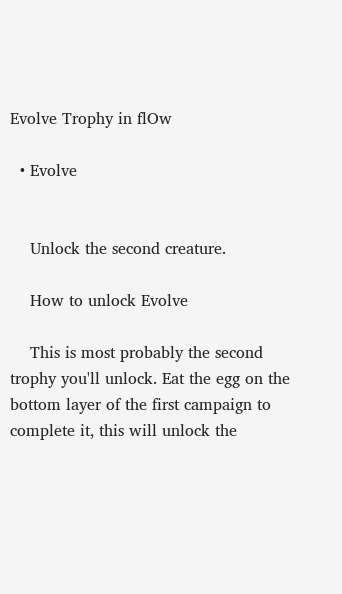Evolve Trophy in flOw

  • Evolve


    Unlock the second creature.

    How to unlock Evolve

    This is most probably the second trophy you'll unlock. Eat the egg on the bottom layer of the first campaign to complete it, this will unlock the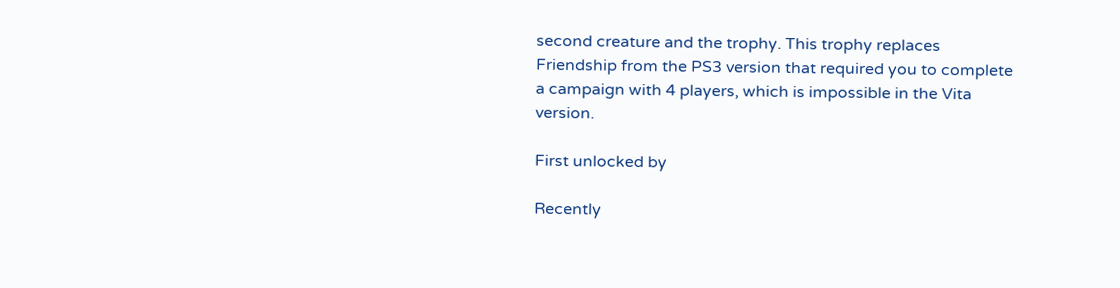second creature and the trophy. This trophy replaces Friendship from the PS3 version that required you to complete a campaign with 4 players, which is impossible in the Vita version.

First unlocked by

Recently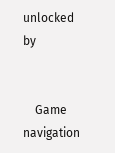unlocked by


    Game navigation